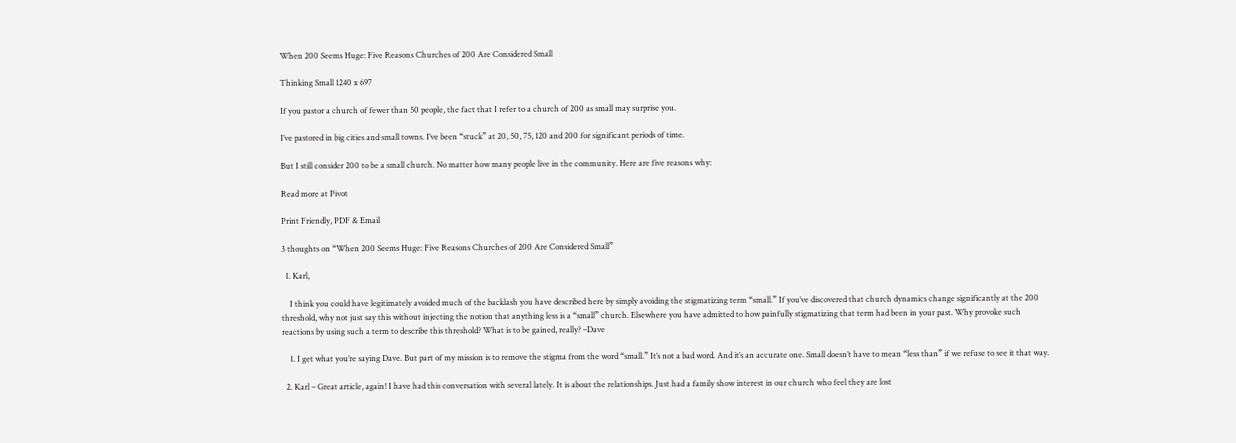When 200 Seems Huge: Five Reasons Churches of 200 Are Considered Small

Thinking Small 1240 x 697

If you pastor a church of fewer than 50 people, the fact that I refer to a church of 200 as small may surprise you.

I’ve pastored in big cities and small towns. I’ve been “stuck” at 20, 50, 75, 120 and 200 for significant periods of time.

But I still consider 200 to be a small church. No matter how many people live in the community. Here are five reasons why:

Read more at Pivot

Print Friendly, PDF & Email

3 thoughts on “When 200 Seems Huge: Five Reasons Churches of 200 Are Considered Small”

  1. Karl,

    I think you could have legitimately avoided much of the backlash you have described here by simply avoiding the stigmatizing term “small.” If you’ve discovered that church dynamics change significantly at the 200 threshold, why not just say this without injecting the notion that anything less is a “small” church. Elsewhere you have admitted to how painfully stigmatizing that term had been in your past. Why provoke such reactions by using such a term to describe this threshold? What is to be gained, really? –Dave

    1. I get what you’re saying Dave. But part of my mission is to remove the stigma from the word “small.” It’s not a bad word. And it’s an accurate one. Small doesn’t have to mean “less than” if we refuse to see it that way.

  2. Karl – Great article, again! I have had this conversation with several lately. It is about the relationships. Just had a family show interest in our church who feel they are lost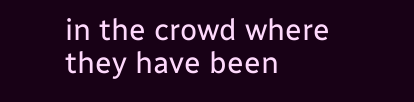in the crowd where they have been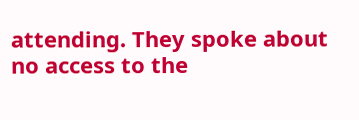attending. They spoke about no access to the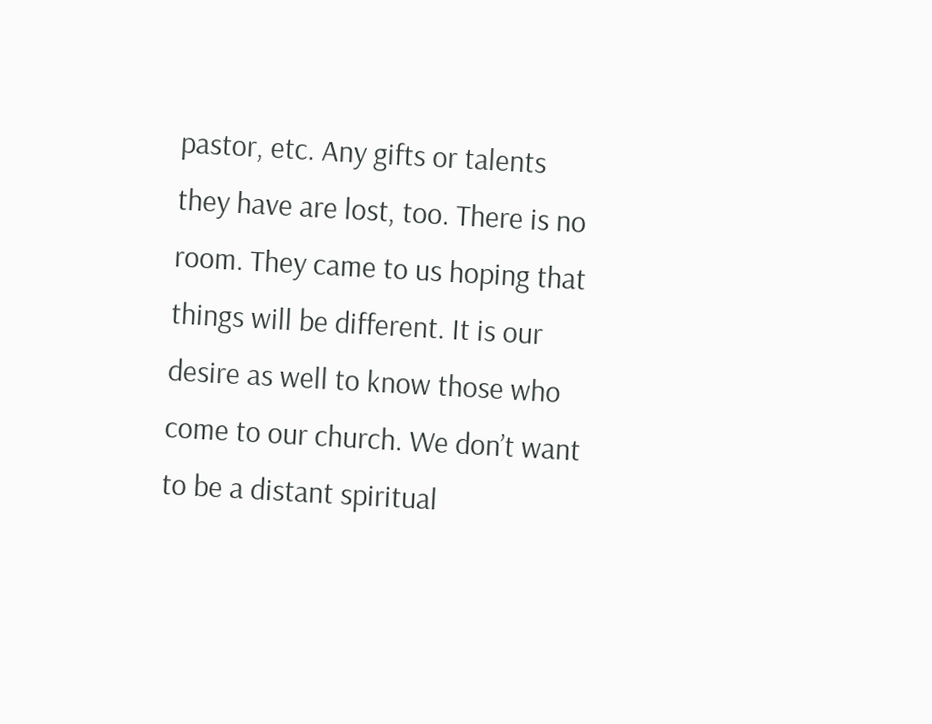pastor, etc. Any gifts or talents they have are lost, too. There is no room. They came to us hoping that things will be different. It is our desire as well to know those who come to our church. We don’t want to be a distant spiritual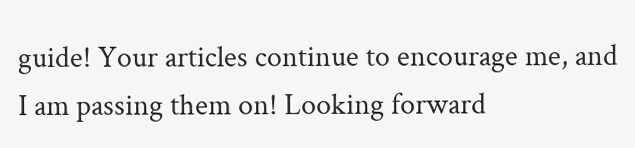guide! Your articles continue to encourage me, and I am passing them on! Looking forward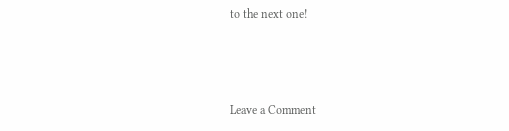to the next one!



Leave a Comment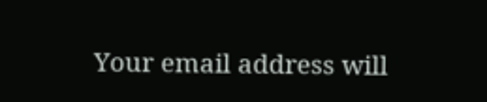Your email address will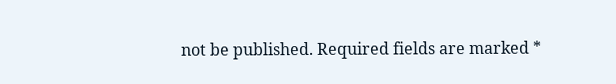not be published. Required fields are marked *